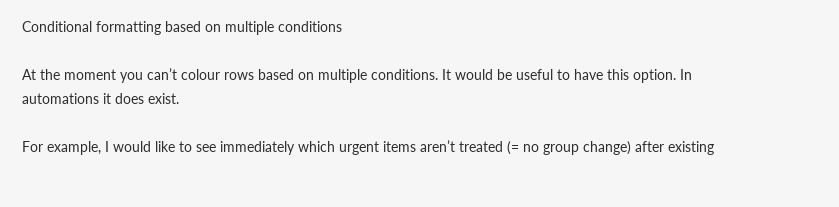Conditional formatting based on multiple conditions

At the moment you can’t colour rows based on multiple conditions. It would be useful to have this option. In automations it does exist.

For example, I would like to see immediately which urgent items aren’t treated (= no group change) after existing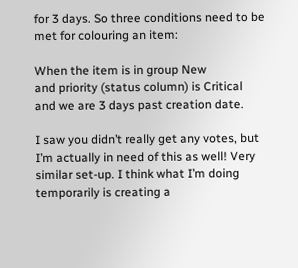for 3 days. So three conditions need to be met for colouring an item:

When the item is in group New
and priority (status column) is Critical
and we are 3 days past creation date.

I saw you didn’t really get any votes, but I’m actually in need of this as well! Very similar set-up. I think what I’m doing temporarily is creating a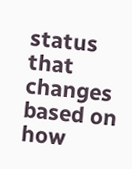status that changes based on how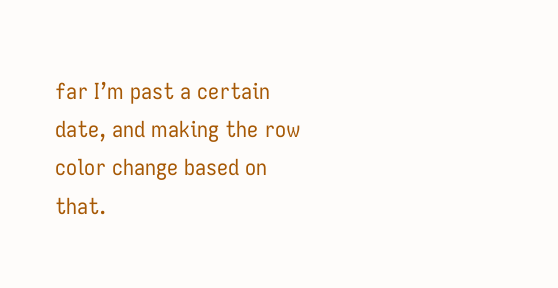far I’m past a certain date, and making the row color change based on that.